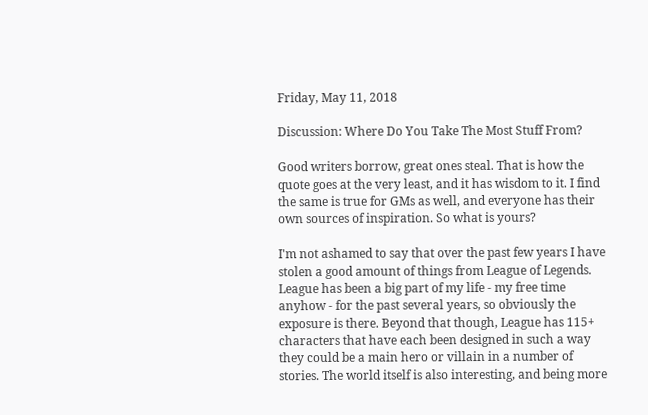Friday, May 11, 2018

Discussion: Where Do You Take The Most Stuff From?

Good writers borrow, great ones steal. That is how the quote goes at the very least, and it has wisdom to it. I find the same is true for GMs as well, and everyone has their own sources of inspiration. So what is yours?

I'm not ashamed to say that over the past few years I have stolen a good amount of things from League of Legends. League has been a big part of my life - my free time anyhow - for the past several years, so obviously the exposure is there. Beyond that though, League has 115+ characters that have each been designed in such a way they could be a main hero or villain in a number of stories. The world itself is also interesting, and being more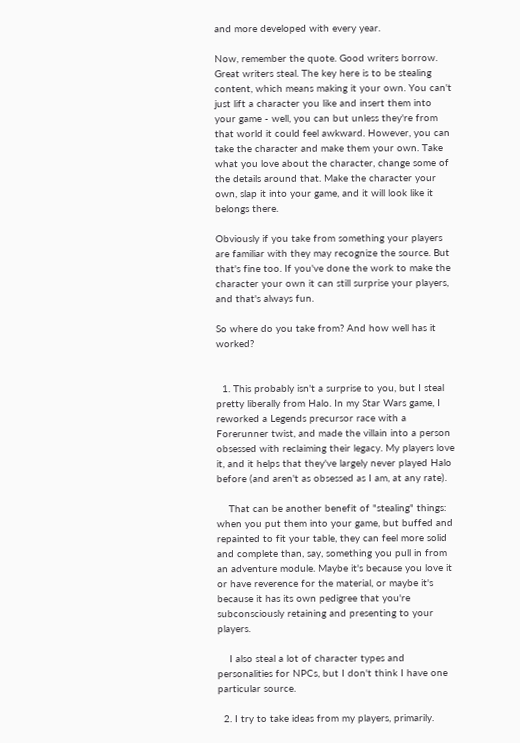and more developed with every year.

Now, remember the quote. Good writers borrow. Great writers steal. The key here is to be stealing content, which means making it your own. You can't just lift a character you like and insert them into your game - well, you can but unless they're from that world it could feel awkward. However, you can take the character and make them your own. Take what you love about the character, change some of the details around that. Make the character your own, slap it into your game, and it will look like it belongs there.

Obviously if you take from something your players are familiar with they may recognize the source. But that's fine too. If you've done the work to make the character your own it can still surprise your players, and that's always fun.

So where do you take from? And how well has it worked?


  1. This probably isn't a surprise to you, but I steal pretty liberally from Halo. In my Star Wars game, I reworked a Legends precursor race with a Forerunner twist, and made the villain into a person obsessed with reclaiming their legacy. My players love it, and it helps that they've largely never played Halo before (and aren't as obsessed as I am, at any rate).

    That can be another benefit of "stealing" things: when you put them into your game, but buffed and repainted to fit your table, they can feel more solid and complete than, say, something you pull in from an adventure module. Maybe it's because you love it or have reverence for the material, or maybe it's because it has its own pedigree that you're subconsciously retaining and presenting to your players.

    I also steal a lot of character types and personalities for NPCs, but I don't think I have one particular source.

  2. I try to take ideas from my players, primarily.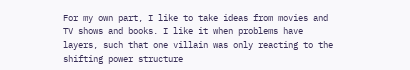For my own part, I like to take ideas from movies and TV shows and books. I like it when problems have layers, such that one villain was only reacting to the shifting power structure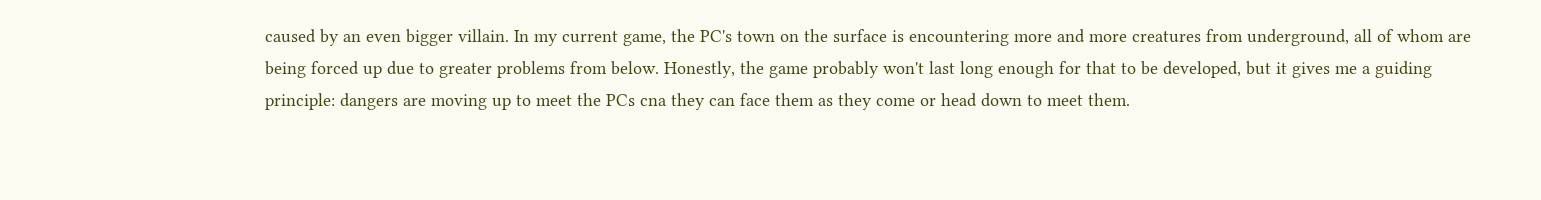caused by an even bigger villain. In my current game, the PC's town on the surface is encountering more and more creatures from underground, all of whom are being forced up due to greater problems from below. Honestly, the game probably won't last long enough for that to be developed, but it gives me a guiding principle: dangers are moving up to meet the PCs cna they can face them as they come or head down to meet them.